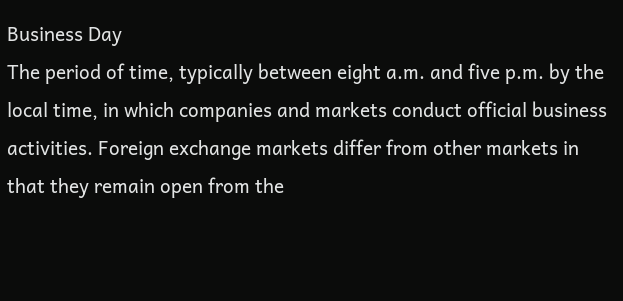Business Day
The period of time, typically between eight a.m. and five p.m. by the local time, in which companies and markets conduct official business activities. Foreign exchange markets differ from other markets in that they remain open from the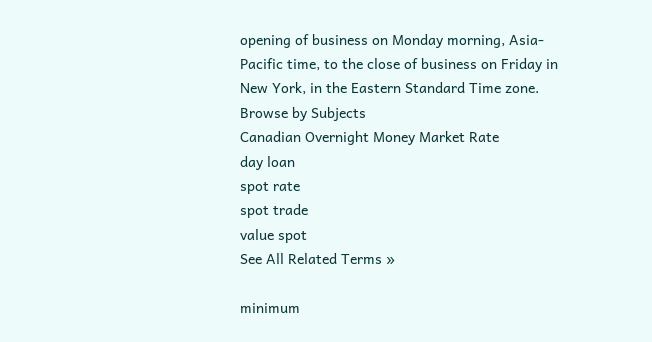opening of business on Monday morning, Asia-Pacific time, to the close of business on Friday in New York, in the Eastern Standard Time zone.
Browse by Subjects
Canadian Overnight Money Market Rate
day loan
spot rate
spot trade
value spot
See All Related Terms »

minimum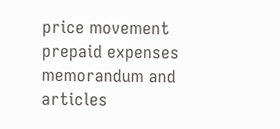price movement
prepaid expenses
memorandum and articles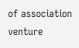of association
venture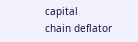capital
chain deflator